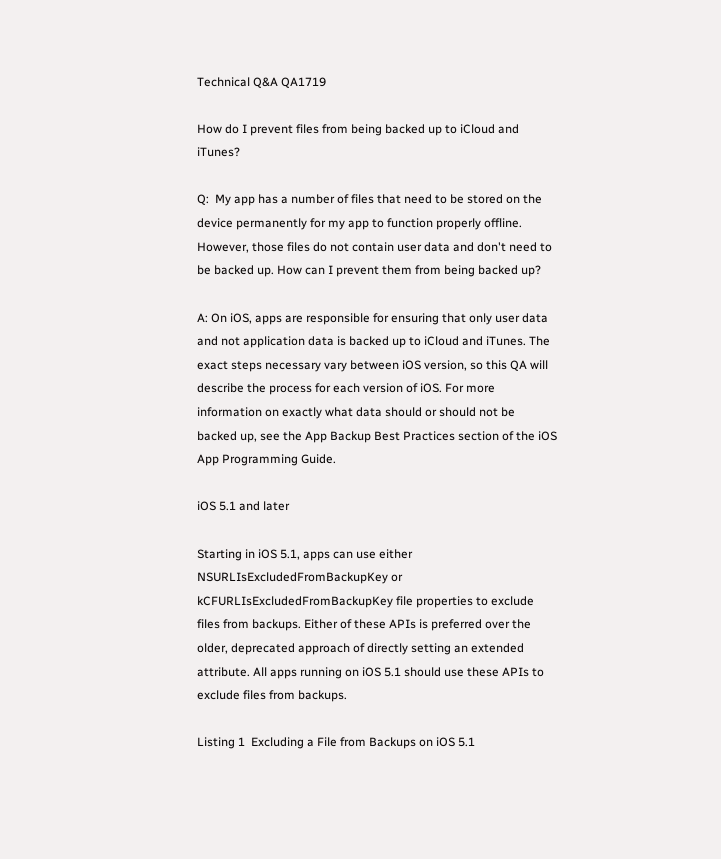Technical Q&A QA1719

How do I prevent files from being backed up to iCloud and iTunes?

Q:  My app has a number of files that need to be stored on the device permanently for my app to function properly offline. However, those files do not contain user data and don't need to be backed up. How can I prevent them from being backed up?

A: On iOS, apps are responsible for ensuring that only user data and not application data is backed up to iCloud and iTunes. The exact steps necessary vary between iOS version, so this QA will describe the process for each version of iOS. For more information on exactly what data should or should not be backed up, see the App Backup Best Practices section of the iOS App Programming Guide.

iOS 5.1 and later

Starting in iOS 5.1, apps can use either NSURLIsExcludedFromBackupKey or kCFURLIsExcludedFromBackupKey file properties to exclude files from backups. Either of these APIs is preferred over the older, deprecated approach of directly setting an extended attribute. All apps running on iOS 5.1 should use these APIs to exclude files from backups.

Listing 1  Excluding a File from Backups on iOS 5.1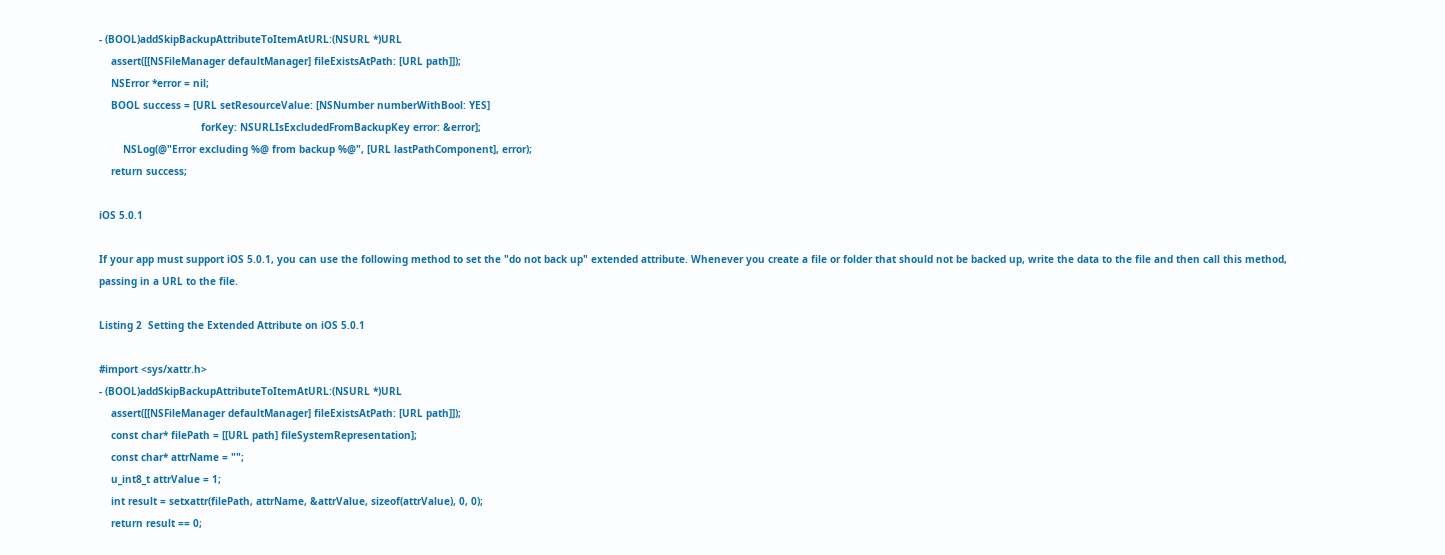- (BOOL)addSkipBackupAttributeToItemAtURL:(NSURL *)URL
    assert([[NSFileManager defaultManager] fileExistsAtPath: [URL path]]);
    NSError *error = nil;
    BOOL success = [URL setResourceValue: [NSNumber numberWithBool: YES]
                                  forKey: NSURLIsExcludedFromBackupKey error: &error];
        NSLog(@"Error excluding %@ from backup %@", [URL lastPathComponent], error);
    return success;

iOS 5.0.1

If your app must support iOS 5.0.1, you can use the following method to set the "do not back up" extended attribute. Whenever you create a file or folder that should not be backed up, write the data to the file and then call this method, passing in a URL to the file.

Listing 2  Setting the Extended Attribute on iOS 5.0.1

#import <sys/xattr.h>
- (BOOL)addSkipBackupAttributeToItemAtURL:(NSURL *)URL
    assert([[NSFileManager defaultManager] fileExistsAtPath: [URL path]]);
    const char* filePath = [[URL path] fileSystemRepresentation];
    const char* attrName = "";
    u_int8_t attrValue = 1;
    int result = setxattr(filePath, attrName, &attrValue, sizeof(attrValue), 0, 0);
    return result == 0;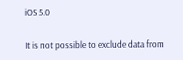iOS 5.0

It is not possible to exclude data from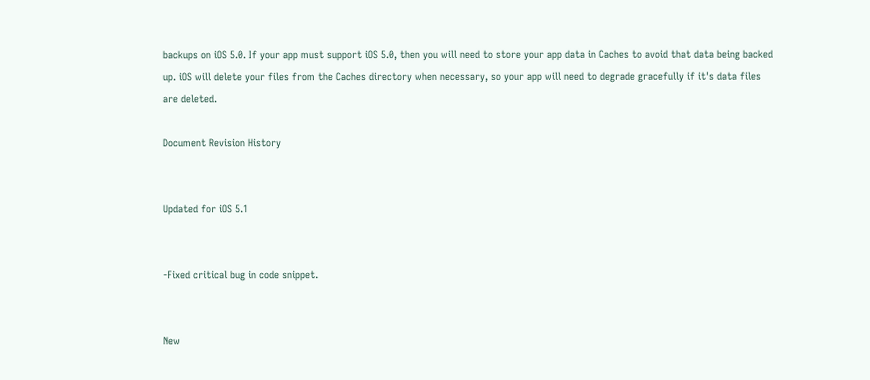backups on iOS 5.0. If your app must support iOS 5.0, then you will need to store your app data in Caches to avoid that data being backed up. iOS will delete your files from the Caches directory when necessary, so your app will need to degrade gracefully if it's data files are deleted.

Document Revision History


Updated for iOS 5.1


-Fixed critical bug in code snippet.


New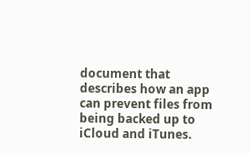document that describes how an app can prevent files from being backed up to iCloud and iTunes.